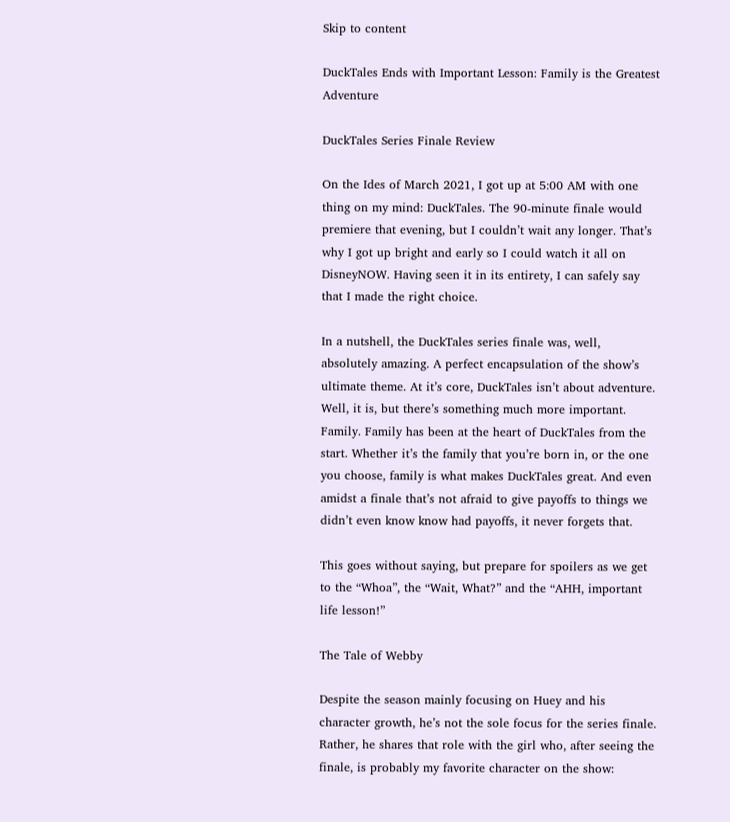Skip to content

DuckTales Ends with Important Lesson: Family is the Greatest Adventure

DuckTales Series Finale Review

On the Ides of March 2021, I got up at 5:00 AM with one thing on my mind: DuckTales. The 90-minute finale would premiere that evening, but I couldn’t wait any longer. That’s why I got up bright and early so I could watch it all on DisneyNOW. Having seen it in its entirety, I can safely say that I made the right choice.

In a nutshell, the DuckTales series finale was, well, absolutely amazing. A perfect encapsulation of the show’s ultimate theme. At it’s core, DuckTales isn’t about adventure. Well, it is, but there’s something much more important. Family. Family has been at the heart of DuckTales from the start. Whether it’s the family that you’re born in, or the one you choose, family is what makes DuckTales great. And even amidst a finale that’s not afraid to give payoffs to things we didn’t even know know had payoffs, it never forgets that.

This goes without saying, but prepare for spoilers as we get to the “Whoa”, the “Wait, What?” and the “AHH, important life lesson!”

The Tale of Webby

Despite the season mainly focusing on Huey and his character growth, he’s not the sole focus for the series finale. Rather, he shares that role with the girl who, after seeing the finale, is probably my favorite character on the show: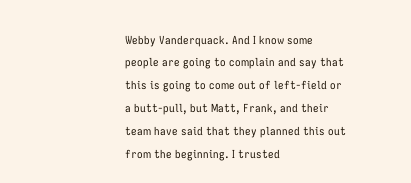Webby Vanderquack. And I know some people are going to complain and say that this is going to come out of left-field or a butt-pull, but Matt, Frank, and their team have said that they planned this out from the beginning. I trusted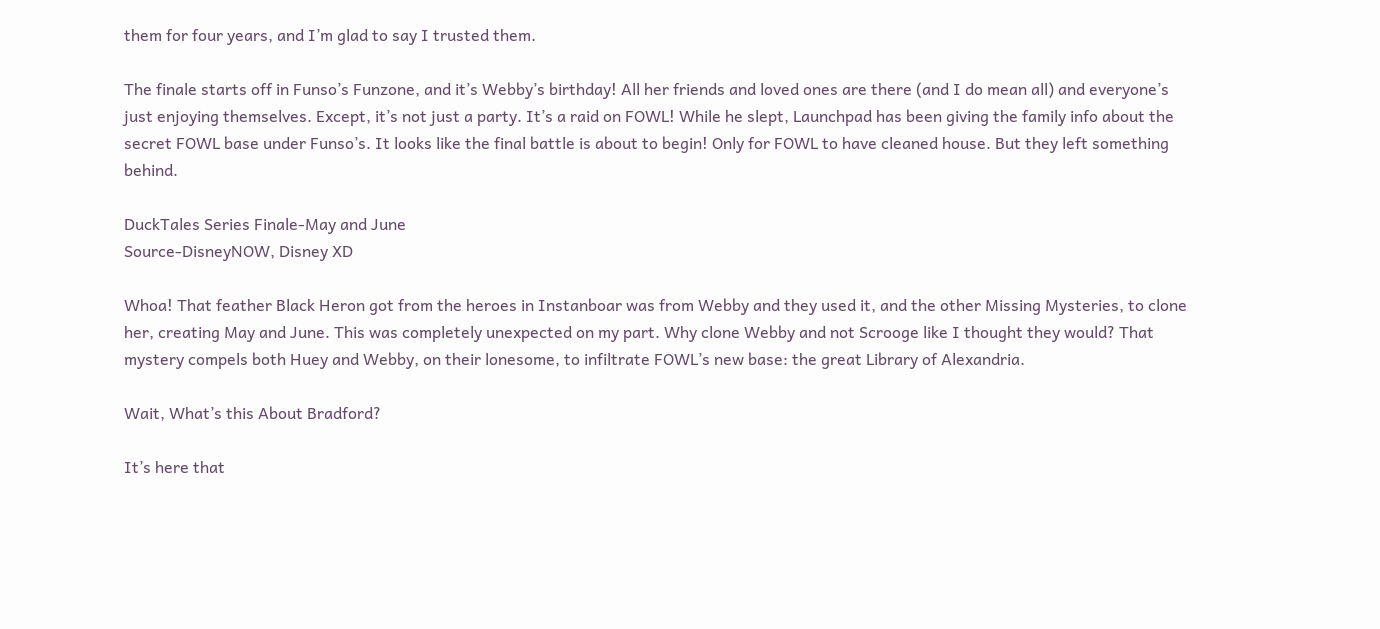them for four years, and I’m glad to say I trusted them.

The finale starts off in Funso’s Funzone, and it’s Webby’s birthday! All her friends and loved ones are there (and I do mean all) and everyone’s just enjoying themselves. Except, it’s not just a party. It’s a raid on FOWL! While he slept, Launchpad has been giving the family info about the secret FOWL base under Funso’s. It looks like the final battle is about to begin! Only for FOWL to have cleaned house. But they left something behind.

DuckTales Series Finale-May and June
Source-DisneyNOW, Disney XD

Whoa! That feather Black Heron got from the heroes in Instanboar was from Webby and they used it, and the other Missing Mysteries, to clone her, creating May and June. This was completely unexpected on my part. Why clone Webby and not Scrooge like I thought they would? That mystery compels both Huey and Webby, on their lonesome, to infiltrate FOWL’s new base: the great Library of Alexandria.

Wait, What’s this About Bradford?

It’s here that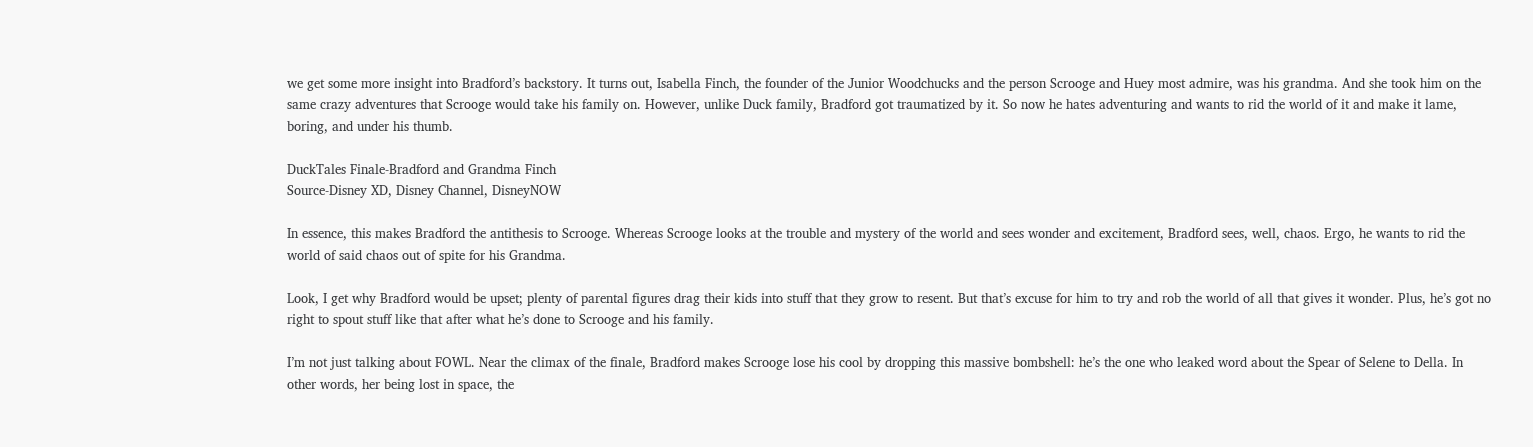we get some more insight into Bradford’s backstory. It turns out, Isabella Finch, the founder of the Junior Woodchucks and the person Scrooge and Huey most admire, was his grandma. And she took him on the same crazy adventures that Scrooge would take his family on. However, unlike Duck family, Bradford got traumatized by it. So now he hates adventuring and wants to rid the world of it and make it lame, boring, and under his thumb.

DuckTales Finale-Bradford and Grandma Finch
Source-Disney XD, Disney Channel, DisneyNOW

In essence, this makes Bradford the antithesis to Scrooge. Whereas Scrooge looks at the trouble and mystery of the world and sees wonder and excitement, Bradford sees, well, chaos. Ergo, he wants to rid the world of said chaos out of spite for his Grandma.

Look, I get why Bradford would be upset; plenty of parental figures drag their kids into stuff that they grow to resent. But that’s excuse for him to try and rob the world of all that gives it wonder. Plus, he’s got no right to spout stuff like that after what he’s done to Scrooge and his family.

I’m not just talking about FOWL. Near the climax of the finale, Bradford makes Scrooge lose his cool by dropping this massive bombshell: he’s the one who leaked word about the Spear of Selene to Della. In other words, her being lost in space, the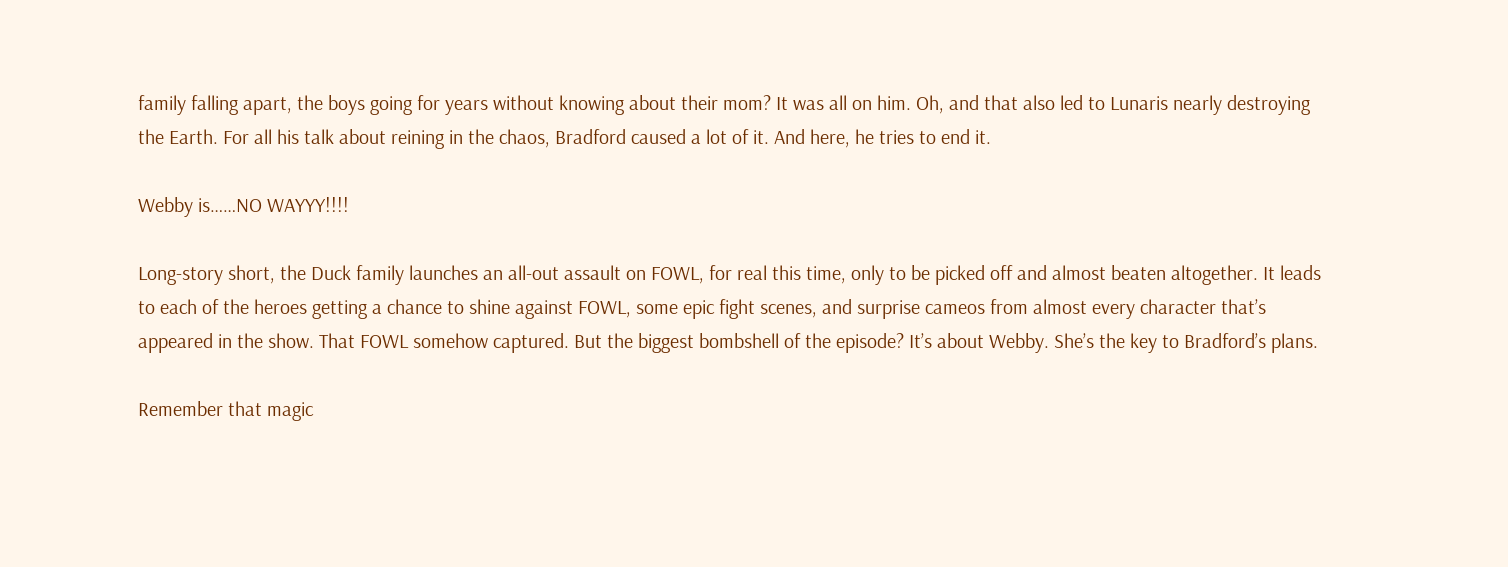family falling apart, the boys going for years without knowing about their mom? It was all on him. Oh, and that also led to Lunaris nearly destroying the Earth. For all his talk about reining in the chaos, Bradford caused a lot of it. And here, he tries to end it.

Webby is……NO WAYYY!!!!

Long-story short, the Duck family launches an all-out assault on FOWL, for real this time, only to be picked off and almost beaten altogether. It leads to each of the heroes getting a chance to shine against FOWL, some epic fight scenes, and surprise cameos from almost every character that’s appeared in the show. That FOWL somehow captured. But the biggest bombshell of the episode? It’s about Webby. She’s the key to Bradford’s plans.

Remember that magic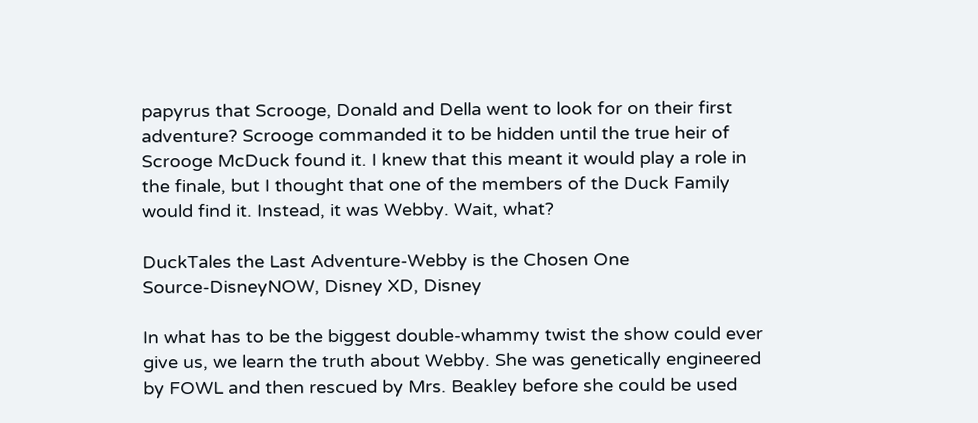papyrus that Scrooge, Donald and Della went to look for on their first adventure? Scrooge commanded it to be hidden until the true heir of Scrooge McDuck found it. I knew that this meant it would play a role in the finale, but I thought that one of the members of the Duck Family would find it. Instead, it was Webby. Wait, what?

DuckTales the Last Adventure-Webby is the Chosen One
Source-DisneyNOW, Disney XD, Disney

In what has to be the biggest double-whammy twist the show could ever give us, we learn the truth about Webby. She was genetically engineered by FOWL and then rescued by Mrs. Beakley before she could be used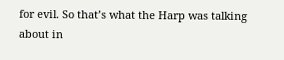for evil. So that’s what the Harp was talking about in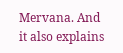Mervana. And it also explains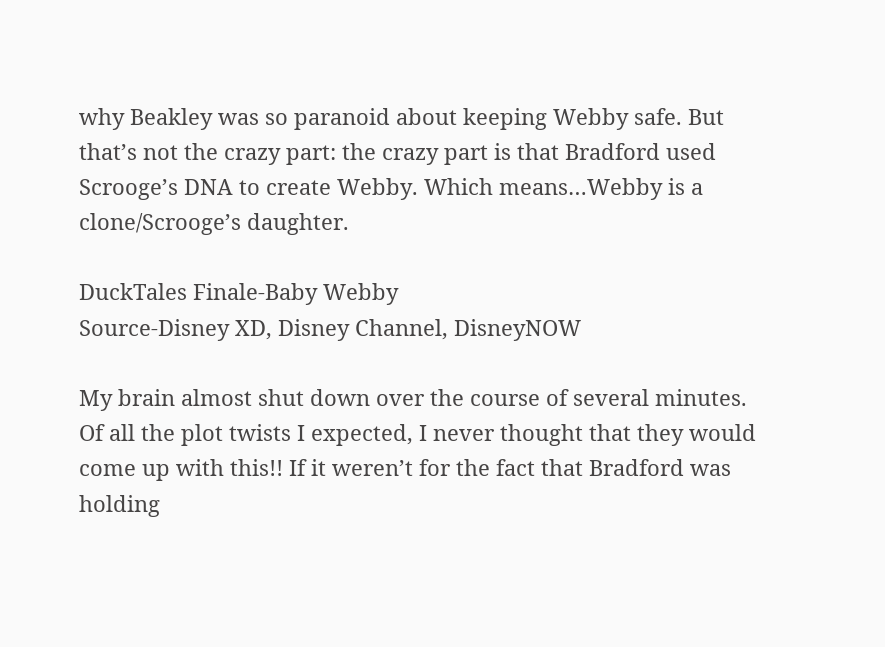why Beakley was so paranoid about keeping Webby safe. But that’s not the crazy part: the crazy part is that Bradford used Scrooge’s DNA to create Webby. Which means…Webby is a clone/Scrooge’s daughter.

DuckTales Finale-Baby Webby
Source-Disney XD, Disney Channel, DisneyNOW

My brain almost shut down over the course of several minutes. Of all the plot twists I expected, I never thought that they would come up with this!! If it weren’t for the fact that Bradford was holding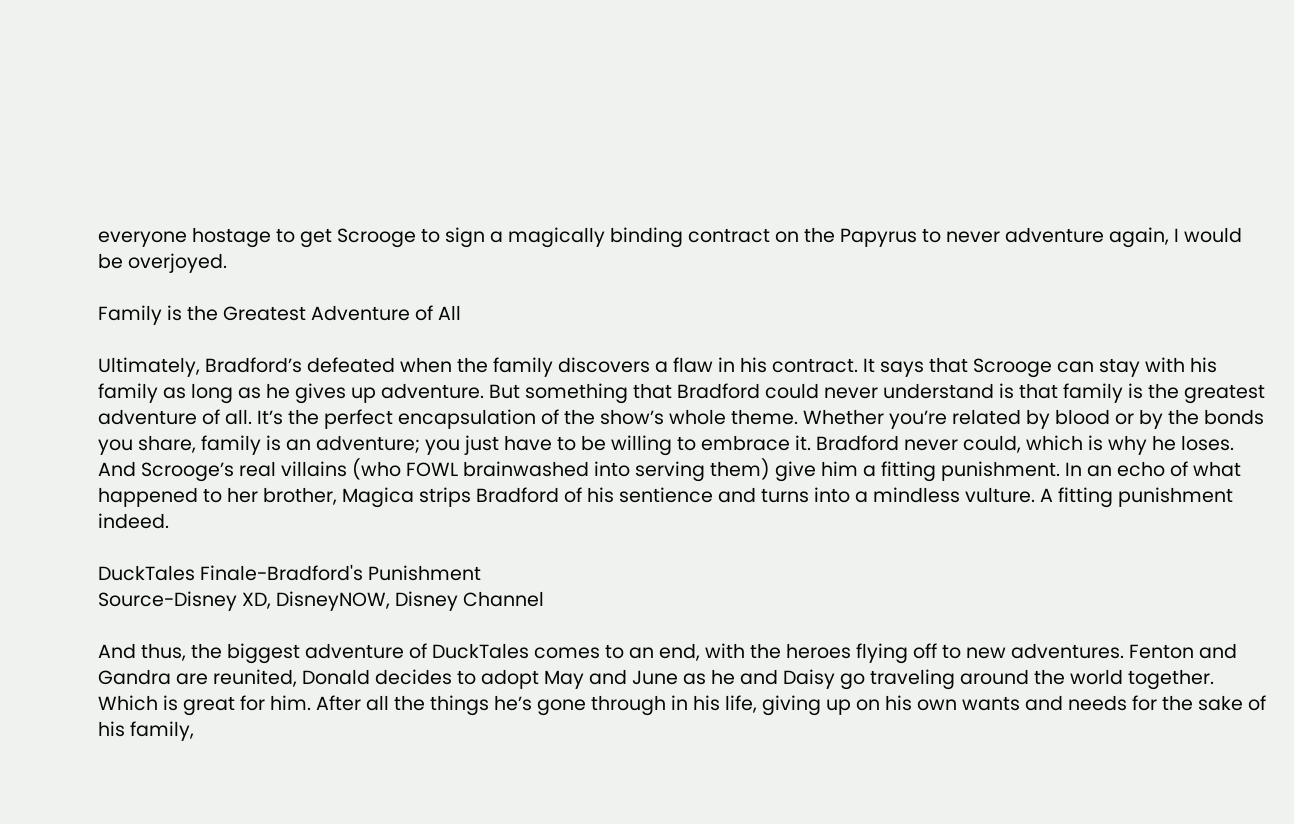everyone hostage to get Scrooge to sign a magically binding contract on the Papyrus to never adventure again, I would be overjoyed.

Family is the Greatest Adventure of All

Ultimately, Bradford’s defeated when the family discovers a flaw in his contract. It says that Scrooge can stay with his family as long as he gives up adventure. But something that Bradford could never understand is that family is the greatest adventure of all. It’s the perfect encapsulation of the show’s whole theme. Whether you’re related by blood or by the bonds you share, family is an adventure; you just have to be willing to embrace it. Bradford never could, which is why he loses. And Scrooge’s real villains (who FOWL brainwashed into serving them) give him a fitting punishment. In an echo of what happened to her brother, Magica strips Bradford of his sentience and turns into a mindless vulture. A fitting punishment indeed.

DuckTales Finale-Bradford's Punishment
Source-Disney XD, DisneyNOW, Disney Channel

And thus, the biggest adventure of DuckTales comes to an end, with the heroes flying off to new adventures. Fenton and Gandra are reunited, Donald decides to adopt May and June as he and Daisy go traveling around the world together. Which is great for him. After all the things he’s gone through in his life, giving up on his own wants and needs for the sake of his family,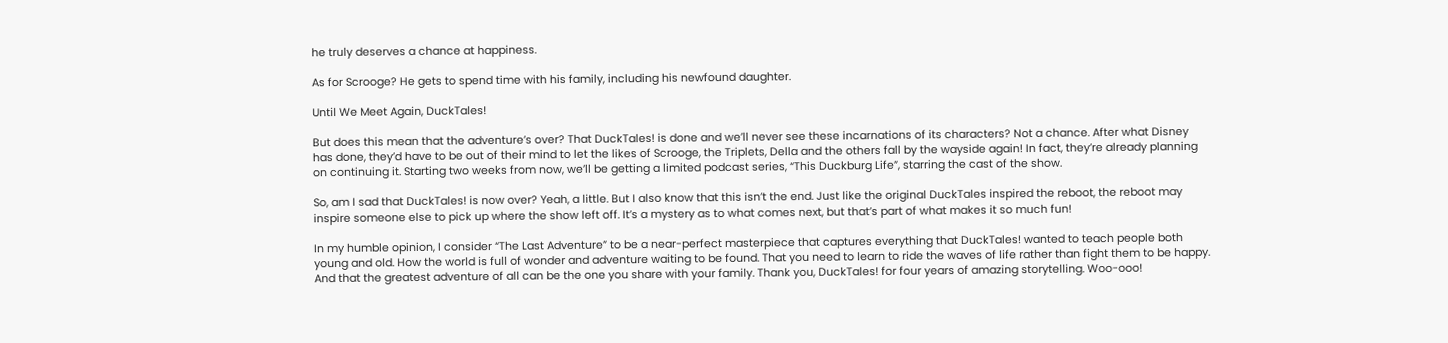he truly deserves a chance at happiness.

As for Scrooge? He gets to spend time with his family, including his newfound daughter.

Until We Meet Again, DuckTales!

But does this mean that the adventure’s over? That DuckTales! is done and we’ll never see these incarnations of its characters? Not a chance. After what Disney has done, they’d have to be out of their mind to let the likes of Scrooge, the Triplets, Della and the others fall by the wayside again! In fact, they’re already planning on continuing it. Starting two weeks from now, we’ll be getting a limited podcast series, “This Duckburg Life”, starring the cast of the show.

So, am I sad that DuckTales! is now over? Yeah, a little. But I also know that this isn’t the end. Just like the original DuckTales inspired the reboot, the reboot may inspire someone else to pick up where the show left off. It’s a mystery as to what comes next, but that’s part of what makes it so much fun!

In my humble opinion, I consider “The Last Adventure” to be a near-perfect masterpiece that captures everything that DuckTales! wanted to teach people both young and old. How the world is full of wonder and adventure waiting to be found. That you need to learn to ride the waves of life rather than fight them to be happy. And that the greatest adventure of all can be the one you share with your family. Thank you, DuckTales! for four years of amazing storytelling. Woo-ooo!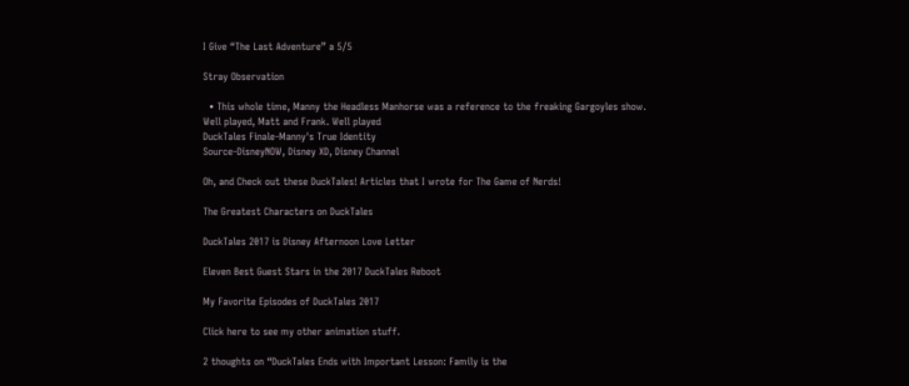I Give “The Last Adventure” a 5/5

Stray Observation

  • This whole time, Manny the Headless Manhorse was a reference to the freaking Gargoyles show. Well played, Matt and Frank. Well played
DuckTales Finale-Manny's True Identity
Source-DisneyNOW, Disney XD, Disney Channel

Oh, and Check out these DuckTales! Articles that I wrote for The Game of Nerds!

The Greatest Characters on DuckTales

DuckTales 2017 is Disney Afternoon Love Letter

Eleven Best Guest Stars in the 2017 DuckTales Reboot

My Favorite Episodes of DuckTales 2017

Click here to see my other animation stuff.

2 thoughts on “DuckTales Ends with Important Lesson: Family is the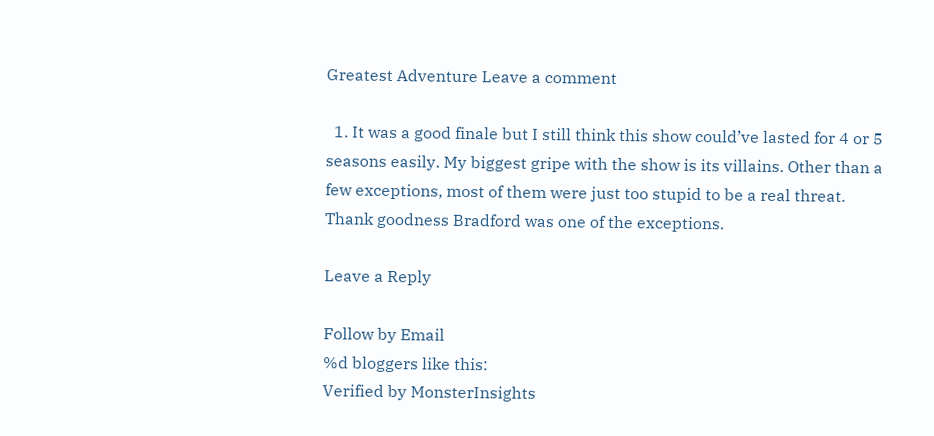Greatest Adventure Leave a comment

  1. It was a good finale but I still think this show could’ve lasted for 4 or 5 seasons easily. My biggest gripe with the show is its villains. Other than a few exceptions, most of them were just too stupid to be a real threat. Thank goodness Bradford was one of the exceptions.

Leave a Reply

Follow by Email
%d bloggers like this:
Verified by MonsterInsights